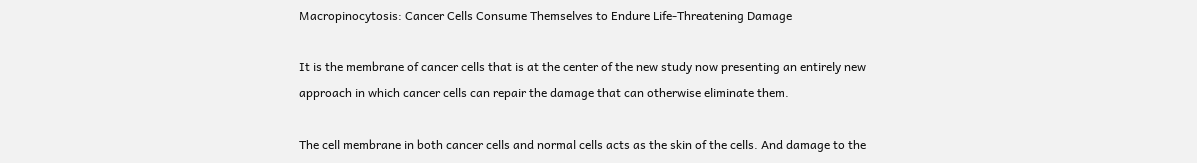Macropinocytosis: Cancer Cells Consume Themselves to Endure Life-Threatening Damage

It is the membrane of cancer cells that is at the center of the new study now presenting an entirely new approach in which cancer cells can repair the damage that can otherwise eliminate them.

The cell membrane in both cancer cells and normal cells acts as the skin of the cells. And damage to the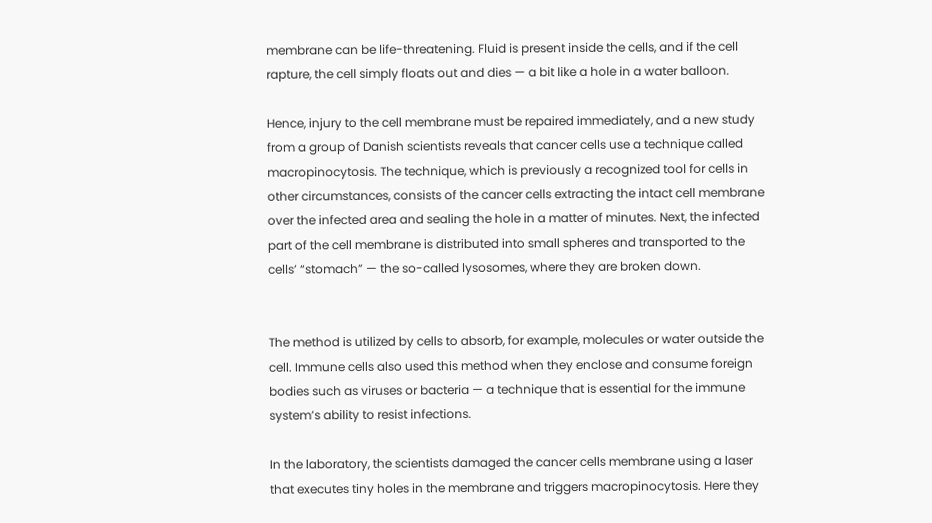membrane can be life-threatening. Fluid is present inside the cells, and if the cell rapture, the cell simply floats out and dies — a bit like a hole in a water balloon.

Hence, injury to the cell membrane must be repaired immediately, and a new study from a group of Danish scientists reveals that cancer cells use a technique called macropinocytosis. The technique, which is previously a recognized tool for cells in other circumstances, consists of the cancer cells extracting the intact cell membrane over the infected area and sealing the hole in a matter of minutes. Next, the infected part of the cell membrane is distributed into small spheres and transported to the cells’ “stomach” — the so-called lysosomes, where they are broken down.


The method is utilized by cells to absorb, for example, molecules or water outside the cell. Immune cells also used this method when they enclose and consume foreign bodies such as viruses or bacteria — a technique that is essential for the immune system’s ability to resist infections.

In the laboratory, the scientists damaged the cancer cells membrane using a laser that executes tiny holes in the membrane and triggers macropinocytosis. Here they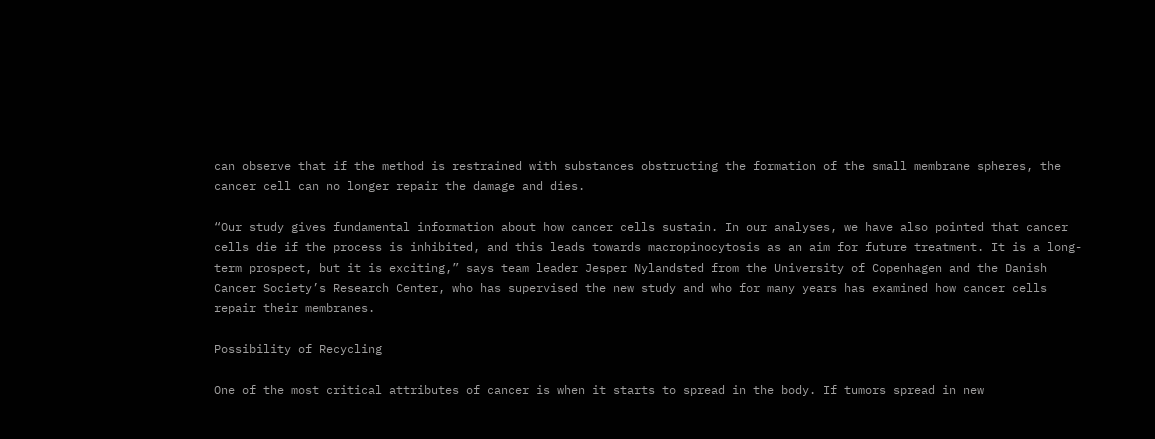can observe that if the method is restrained with substances obstructing the formation of the small membrane spheres, the cancer cell can no longer repair the damage and dies.

“Our study gives fundamental information about how cancer cells sustain. In our analyses, we have also pointed that cancer cells die if the process is inhibited, and this leads towards macropinocytosis as an aim for future treatment. It is a long-term prospect, but it is exciting,” says team leader Jesper Nylandsted from the University of Copenhagen and the Danish Cancer Society’s Research Center, who has supervised the new study and who for many years has examined how cancer cells repair their membranes.

Possibility of Recycling

One of the most critical attributes of cancer is when it starts to spread in the body. If tumors spread in new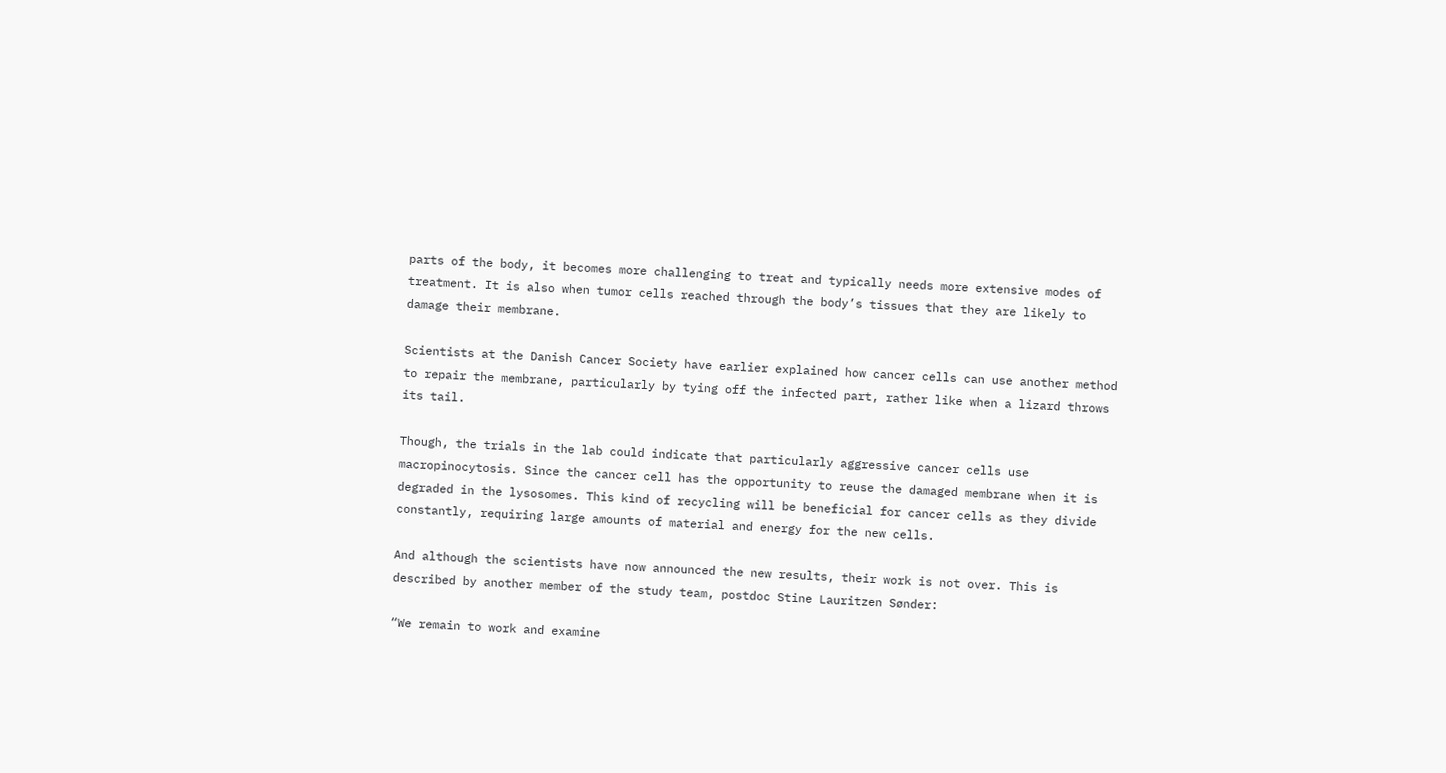parts of the body, it becomes more challenging to treat and typically needs more extensive modes of treatment. It is also when tumor cells reached through the body’s tissues that they are likely to damage their membrane.

Scientists at the Danish Cancer Society have earlier explained how cancer cells can use another method to repair the membrane, particularly by tying off the infected part, rather like when a lizard throws its tail.

Though, the trials in the lab could indicate that particularly aggressive cancer cells use macropinocytosis. Since the cancer cell has the opportunity to reuse the damaged membrane when it is degraded in the lysosomes. This kind of recycling will be beneficial for cancer cells as they divide constantly, requiring large amounts of material and energy for the new cells.

And although the scientists have now announced the new results, their work is not over. This is described by another member of the study team, postdoc Stine Lauritzen Sønder:

“We remain to work and examine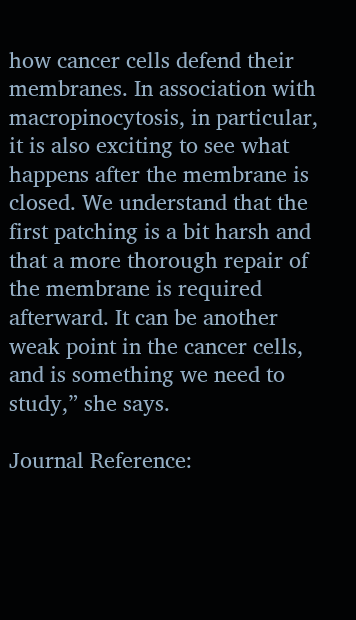how cancer cells defend their membranes. In association with macropinocytosis, in particular, it is also exciting to see what happens after the membrane is closed. We understand that the first patching is a bit harsh and that a more thorough repair of the membrane is required afterward. It can be another weak point in the cancer cells, and is something we need to study,” she says.

Journal Reference: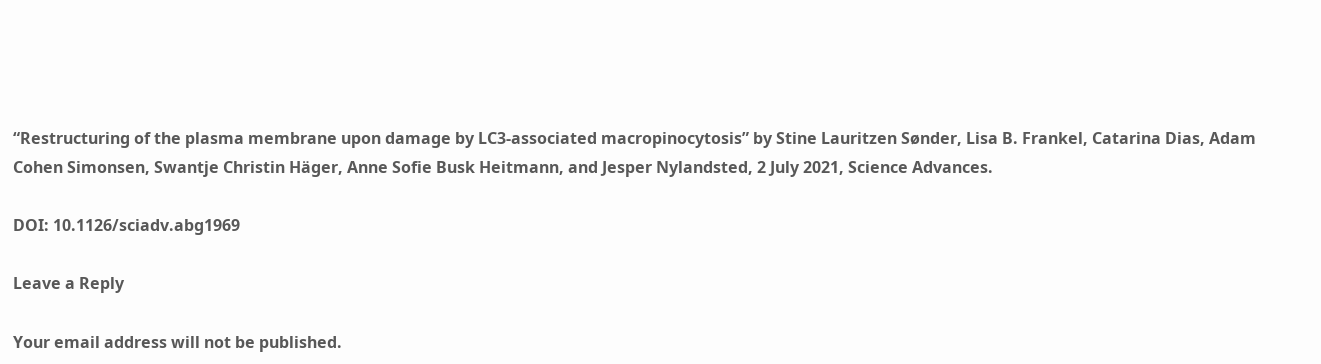“Restructuring of the plasma membrane upon damage by LC3-associated macropinocytosis” by Stine Lauritzen Sønder, Lisa B. Frankel, Catarina Dias, Adam Cohen Simonsen, Swantje Christin Häger, Anne Sofie Busk Heitmann, and Jesper Nylandsted, 2 July 2021, Science Advances.

DOI: 10.1126/sciadv.abg1969

Leave a Reply

Your email address will not be published.